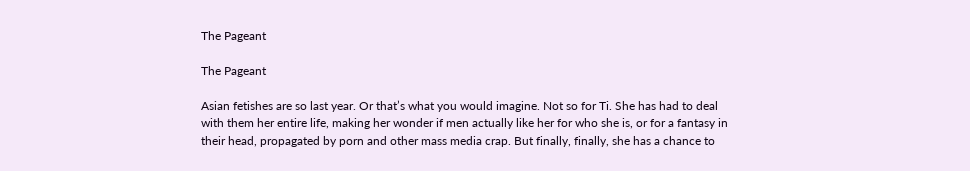The Pageant

The Pageant

Asian fetishes are so last year. Or that’s what you would imagine. Not so for Ti. She has had to deal with them her entire life, making her wonder if men actually like her for who she is, or for a fantasy in their head, propagated by porn and other mass media crap. But finally, finally, she has a chance to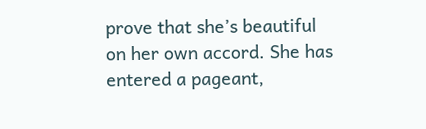prove that she’s beautiful on her own accord. She has entered a pageant,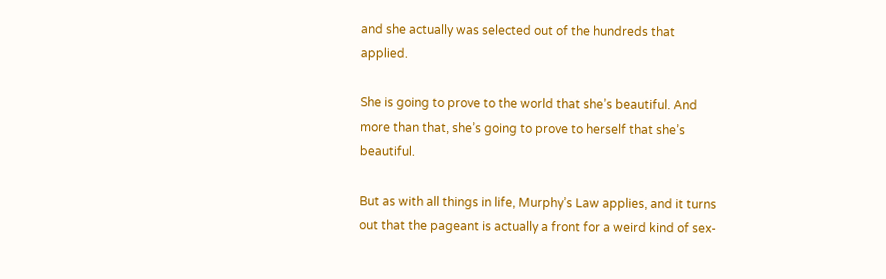and she actually was selected out of the hundreds that applied.

She is going to prove to the world that she’s beautiful. And more than that, she’s going to prove to herself that she’s beautiful.

But as with all things in life, Murphy’s Law applies, and it turns out that the pageant is actually a front for a weird kind of sex-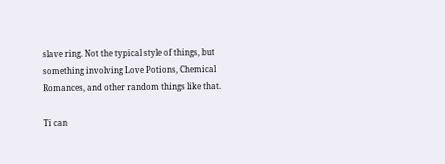slave ring. Not the typical style of things, but something involving Love Potions, Chemical Romances, and other random things like that.

Ti can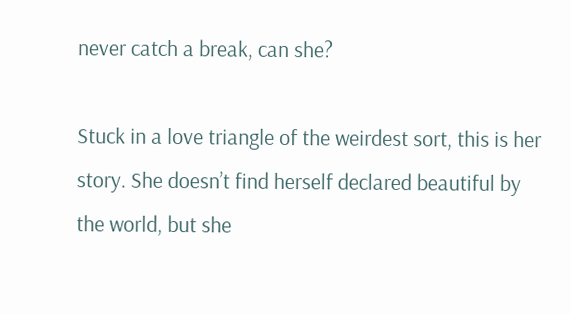never catch a break, can she?

Stuck in a love triangle of the weirdest sort, this is her story. She doesn’t find herself declared beautiful by the world, but she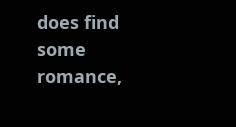does find some romance,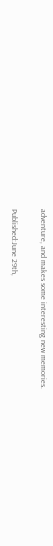adventure, and makes some interesting new memories.

Published:June 29th,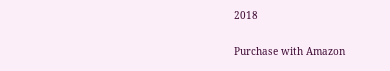2018

Purchase with Amazon